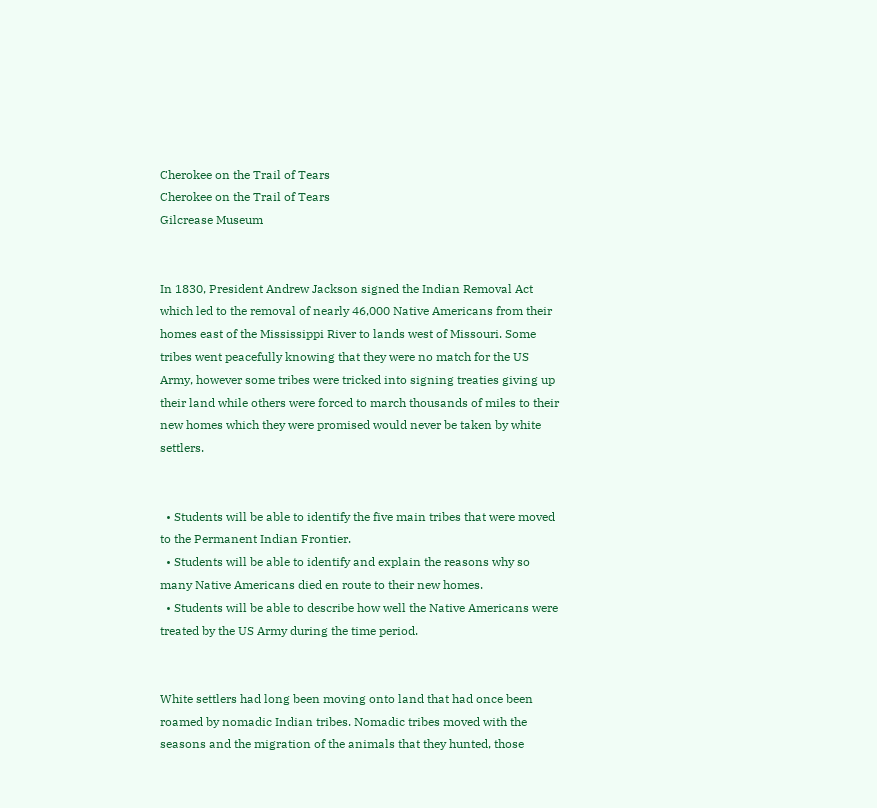Cherokee on the Trail of Tears
Cherokee on the Trail of Tears
Gilcrease Museum


In 1830, President Andrew Jackson signed the Indian Removal Act which led to the removal of nearly 46,000 Native Americans from their homes east of the Mississippi River to lands west of Missouri. Some tribes went peacefully knowing that they were no match for the US Army, however some tribes were tricked into signing treaties giving up their land while others were forced to march thousands of miles to their new homes which they were promised would never be taken by white settlers.


  • Students will be able to identify the five main tribes that were moved to the Permanent Indian Frontier.
  • Students will be able to identify and explain the reasons why so many Native Americans died en route to their new homes.
  • Students will be able to describe how well the Native Americans were treated by the US Army during the time period.


White settlers had long been moving onto land that had once been roamed by nomadic Indian tribes. Nomadic tribes moved with the seasons and the migration of the animals that they hunted, those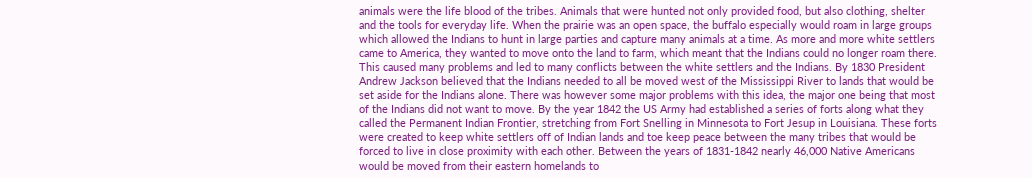animals were the life blood of the tribes. Animals that were hunted not only provided food, but also clothing, shelter and the tools for everyday life. When the prairie was an open space, the buffalo especially would roam in large groups which allowed the Indians to hunt in large parties and capture many animals at a time. As more and more white settlers came to America, they wanted to move onto the land to farm, which meant that the Indians could no longer roam there. This caused many problems and led to many conflicts between the white settlers and the Indians. By 1830 President Andrew Jackson believed that the Indians needed to all be moved west of the Mississippi River to lands that would be set aside for the Indians alone. There was however some major problems with this idea, the major one being that most of the Indians did not want to move. By the year 1842 the US Army had established a series of forts along what they called the Permanent Indian Frontier, stretching from Fort Snelling in Minnesota to Fort Jesup in Louisiana. These forts were created to keep white settlers off of Indian lands and toe keep peace between the many tribes that would be forced to live in close proximity with each other. Between the years of 1831-1842 nearly 46,000 Native Americans would be moved from their eastern homelands to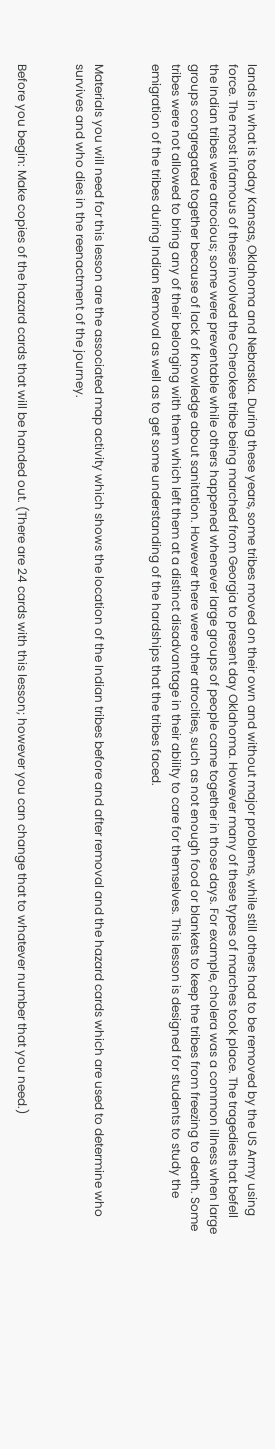lands in what is today Kansas, Oklahoma and Nebraska. During these years, some tribes moved on their own and without major problems, while still others had to be removed by the US Army using force. The most infamous of these involved the Cherokee tribe being marched from Georgia to present day Oklahoma. However many of these types of marches took place. The tragedies that befell the Indian tribes were atrocious; some were preventable while others happened whenever large groups of people came together in those days. For example, cholera was a common illness when large groups congregated together because of lack of knowledge about sanitation. However there were other atrocities, such as not enough food or blankets to keep the tribes from freezing to death. Some tribes were not allowed to bring any of their belonging with them which left them at a distinct disadvantage in their ability to care for themselves. This lesson is designed for students to study the emigration of the tribes during Indian Removal as well as to get some understanding of the hardships that the tribes faced.


Materials you will need for this lesson are the associated map activity which shows the location of the Indian tribes before and after removal and the hazard cards which are used to determine who survives and who dies in the reenactment of the journey.


Before you begin: Make copies of the hazard cards that will be handed out. (There are 24 cards with this lesson; however you can change that to whatever number that you need.)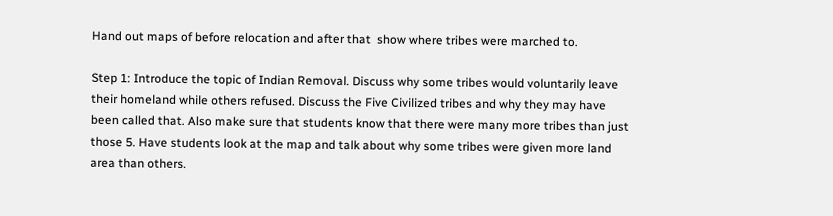Hand out maps of before relocation and after that  show where tribes were marched to.

Step 1: Introduce the topic of Indian Removal. Discuss why some tribes would voluntarily leave their homeland while others refused. Discuss the Five Civilized tribes and why they may have been called that. Also make sure that students know that there were many more tribes than just those 5. Have students look at the map and talk about why some tribes were given more land area than others.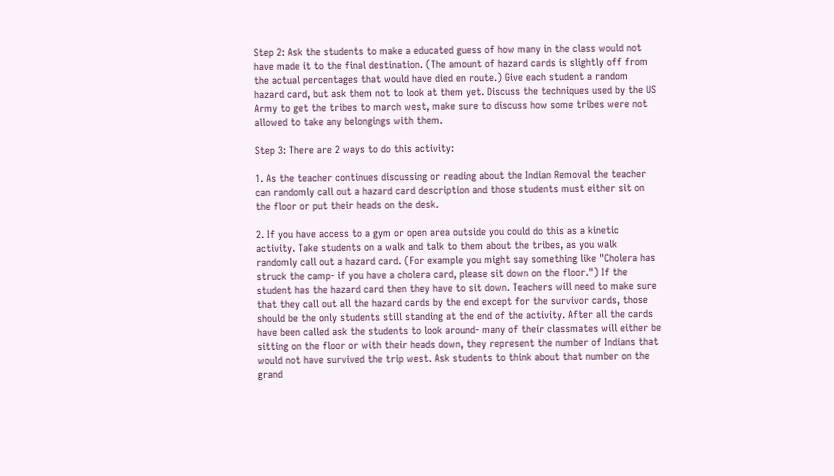Step 2: Ask the students to make a educated guess of how many in the class would not have made it to the final destination. (The amount of hazard cards is slightly off from the actual percentages that would have died en route.) Give each student a random hazard card, but ask them not to look at them yet. Discuss the techniques used by the US Army to get the tribes to march west, make sure to discuss how some tribes were not allowed to take any belongings with them.

Step 3: There are 2 ways to do this activity:

1. As the teacher continues discussing or reading about the Indian Removal the teacher can randomly call out a hazard card description and those students must either sit on the floor or put their heads on the desk.

2. If you have access to a gym or open area outside you could do this as a kinetic activity. Take students on a walk and talk to them about the tribes, as you walk randomly call out a hazard card. (For example you might say something like "Cholera has struck the camp- if you have a cholera card, please sit down on the floor.") If the student has the hazard card then they have to sit down. Teachers will need to make sure that they call out all the hazard cards by the end except for the survivor cards, those should be the only students still standing at the end of the activity. After all the cards have been called ask the students to look around- many of their classmates will either be sitting on the floor or with their heads down, they represent the number of Indians that would not have survived the trip west. Ask students to think about that number on the grand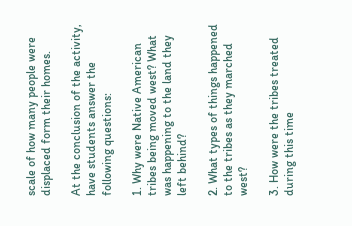scale of how many people were displaced form their homes.

At the conclusion of the activity, have students answer the following questions:

1. Why were Native American tribes being moved west? What was happening to the land they left behind?

2. What types of things happened to the tribes as they marched west?

3. How were the tribes treated during this time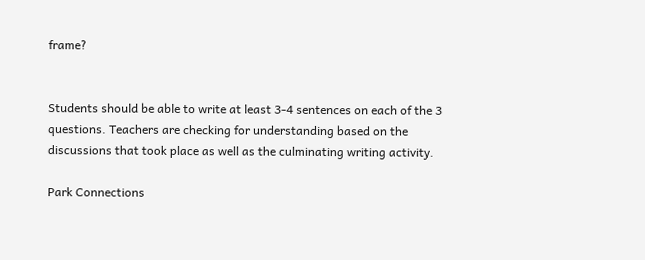frame?


Students should be able to write at least 3-4 sentences on each of the 3 questions. Teachers are checking for understanding based on the discussions that took place as well as the culminating writing activity.

Park Connections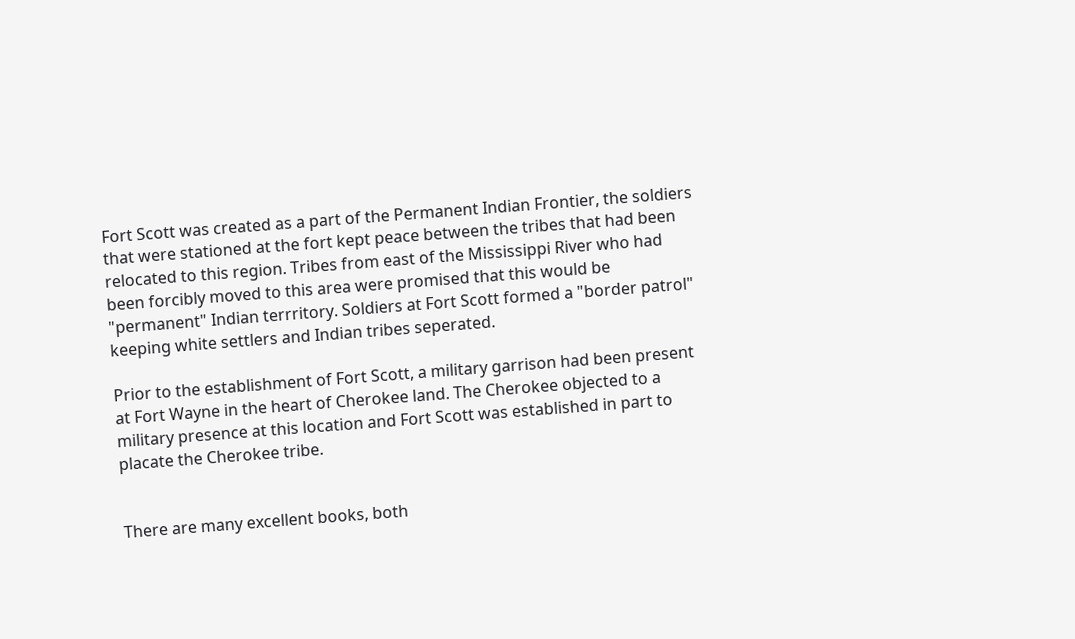Fort Scott was created as a part of the Permanent Indian Frontier, the soldiers that were stationed at the fort kept peace between the tribes that had been relocated to this region. Tribes from east of the Mississippi River who had been forcibly moved to this area were promised that this would be "permanent" Indian terrritory. Soldiers at Fort Scott formed a "border patrol" keeping white settlers and Indian tribes seperated.

Prior to the establishment of Fort Scott, a military garrison had been present at Fort Wayne in the heart of Cherokee land. The Cherokee objected to a military presence at this location and Fort Scott was established in part to placate the Cherokee tribe.


There are many excellent books, both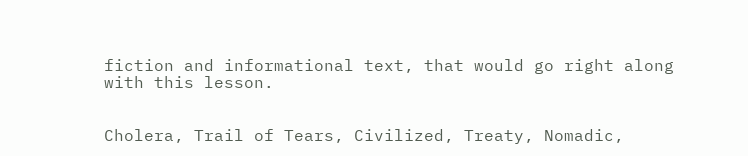fiction and informational text, that would go right along with this lesson.


Cholera, Trail of Tears, Civilized, Treaty, Nomadic,